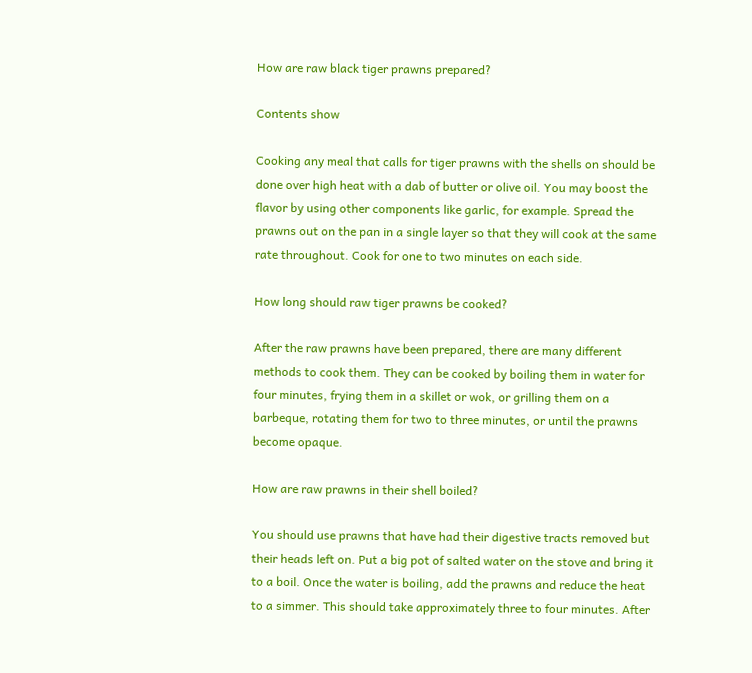How are raw black tiger prawns prepared?

Contents show

Cooking any meal that calls for tiger prawns with the shells on should be done over high heat with a dab of butter or olive oil. You may boost the flavor by using other components like garlic, for example. Spread the prawns out on the pan in a single layer so that they will cook at the same rate throughout. Cook for one to two minutes on each side.

How long should raw tiger prawns be cooked?

After the raw prawns have been prepared, there are many different methods to cook them. They can be cooked by boiling them in water for four minutes, frying them in a skillet or wok, or grilling them on a barbeque, rotating them for two to three minutes, or until the prawns become opaque.

How are raw prawns in their shell boiled?

You should use prawns that have had their digestive tracts removed but their heads left on. Put a big pot of salted water on the stove and bring it to a boil. Once the water is boiling, add the prawns and reduce the heat to a simmer. This should take approximately three to four minutes. After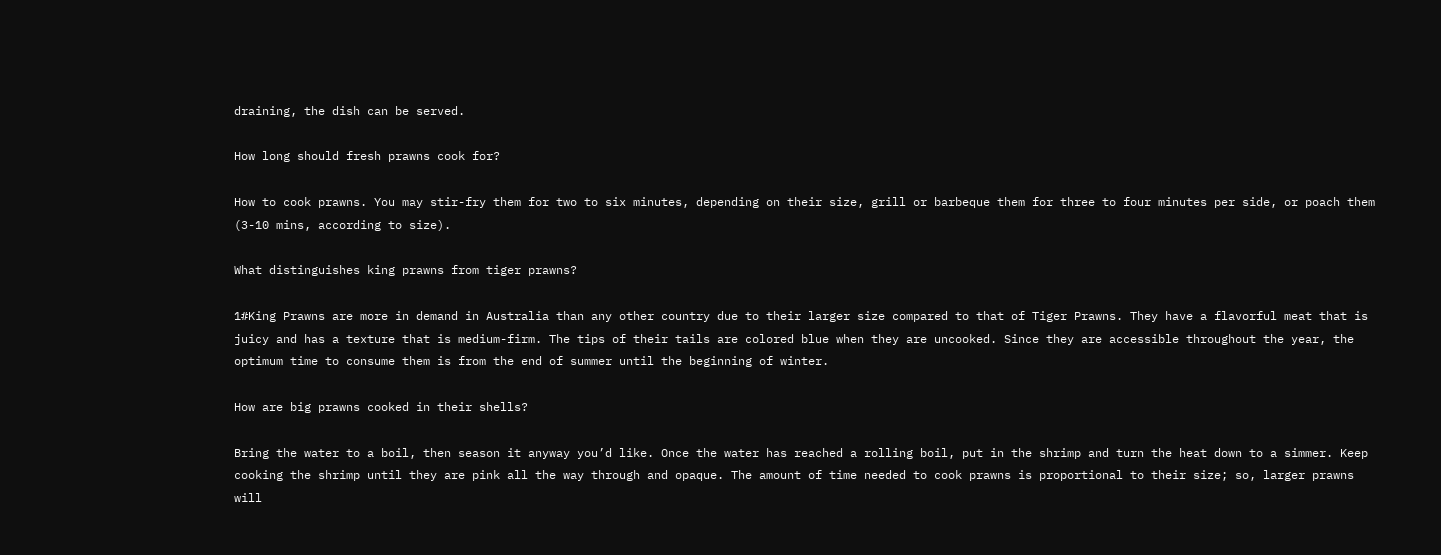draining, the dish can be served.

How long should fresh prawns cook for?

How to cook prawns. You may stir-fry them for two to six minutes, depending on their size, grill or barbeque them for three to four minutes per side, or poach them (3-10 mins, according to size).

What distinguishes king prawns from tiger prawns?

1#King Prawns are more in demand in Australia than any other country due to their larger size compared to that of Tiger Prawns. They have a flavorful meat that is juicy and has a texture that is medium-firm. The tips of their tails are colored blue when they are uncooked. Since they are accessible throughout the year, the optimum time to consume them is from the end of summer until the beginning of winter.

How are big prawns cooked in their shells?

Bring the water to a boil, then season it anyway you’d like. Once the water has reached a rolling boil, put in the shrimp and turn the heat down to a simmer. Keep cooking the shrimp until they are pink all the way through and opaque. The amount of time needed to cook prawns is proportional to their size; so, larger prawns will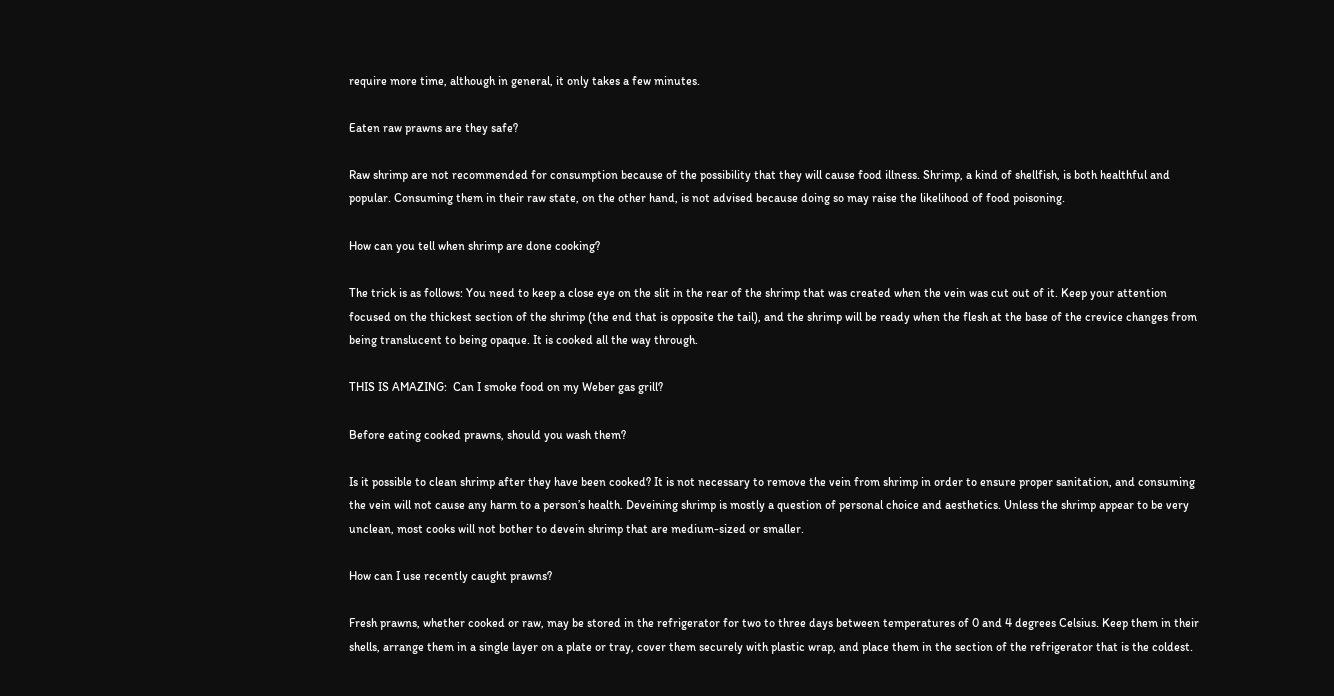require more time, although in general, it only takes a few minutes.

Eaten raw prawns are they safe?

Raw shrimp are not recommended for consumption because of the possibility that they will cause food illness. Shrimp, a kind of shellfish, is both healthful and popular. Consuming them in their raw state, on the other hand, is not advised because doing so may raise the likelihood of food poisoning.

How can you tell when shrimp are done cooking?

The trick is as follows: You need to keep a close eye on the slit in the rear of the shrimp that was created when the vein was cut out of it. Keep your attention focused on the thickest section of the shrimp (the end that is opposite the tail), and the shrimp will be ready when the flesh at the base of the crevice changes from being translucent to being opaque. It is cooked all the way through.

THIS IS AMAZING:  Can I smoke food on my Weber gas grill?

Before eating cooked prawns, should you wash them?

Is it possible to clean shrimp after they have been cooked? It is not necessary to remove the vein from shrimp in order to ensure proper sanitation, and consuming the vein will not cause any harm to a person’s health. Deveining shrimp is mostly a question of personal choice and aesthetics. Unless the shrimp appear to be very unclean, most cooks will not bother to devein shrimp that are medium-sized or smaller.

How can I use recently caught prawns?

Fresh prawns, whether cooked or raw, may be stored in the refrigerator for two to three days between temperatures of 0 and 4 degrees Celsius. Keep them in their shells, arrange them in a single layer on a plate or tray, cover them securely with plastic wrap, and place them in the section of the refrigerator that is the coldest.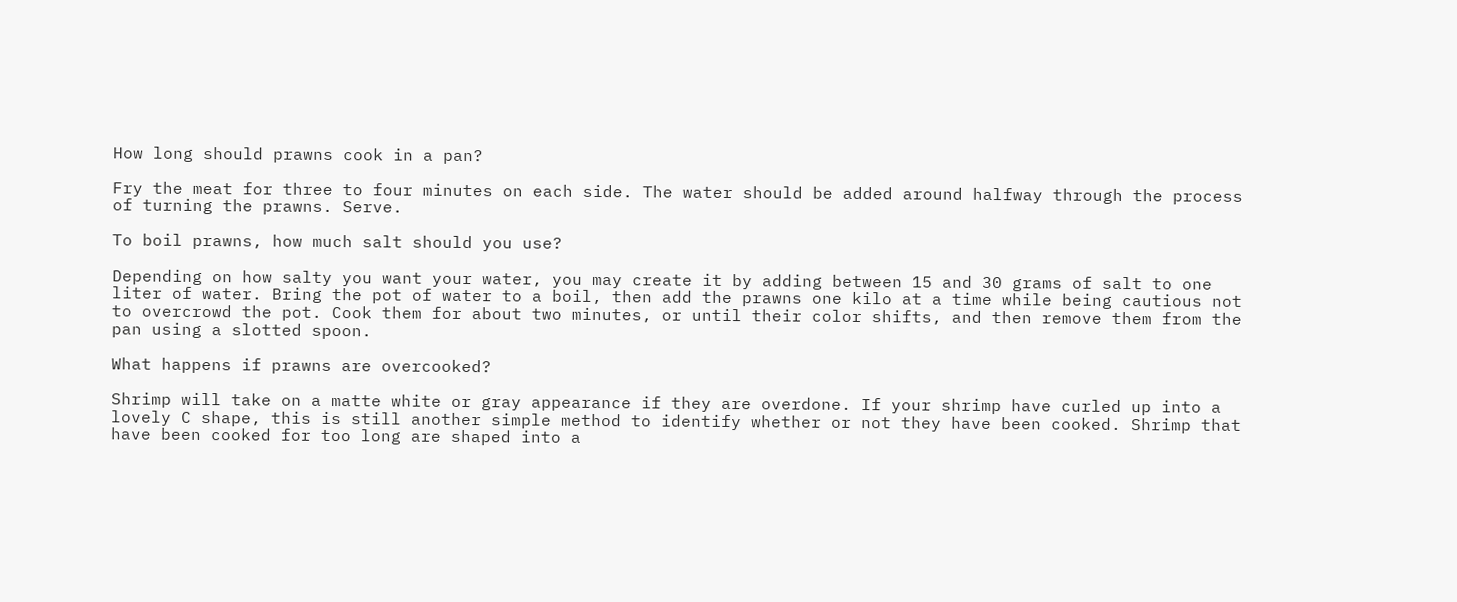How long should prawns cook in a pan?

Fry the meat for three to four minutes on each side. The water should be added around halfway through the process of turning the prawns. Serve.

To boil prawns, how much salt should you use?

Depending on how salty you want your water, you may create it by adding between 15 and 30 grams of salt to one liter of water. Bring the pot of water to a boil, then add the prawns one kilo at a time while being cautious not to overcrowd the pot. Cook them for about two minutes, or until their color shifts, and then remove them from the pan using a slotted spoon.

What happens if prawns are overcooked?

Shrimp will take on a matte white or gray appearance if they are overdone. If your shrimp have curled up into a lovely C shape, this is still another simple method to identify whether or not they have been cooked. Shrimp that have been cooked for too long are shaped into a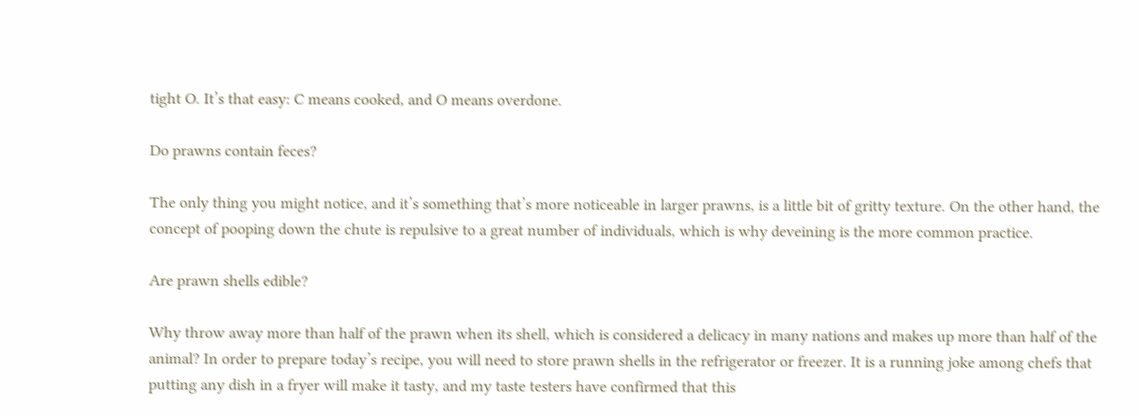tight O. It’s that easy: C means cooked, and O means overdone.

Do prawns contain feces?

The only thing you might notice, and it’s something that’s more noticeable in larger prawns, is a little bit of gritty texture. On the other hand, the concept of pooping down the chute is repulsive to a great number of individuals, which is why deveining is the more common practice.

Are prawn shells edible?

Why throw away more than half of the prawn when its shell, which is considered a delicacy in many nations and makes up more than half of the animal? In order to prepare today’s recipe, you will need to store prawn shells in the refrigerator or freezer. It is a running joke among chefs that putting any dish in a fryer will make it tasty, and my taste testers have confirmed that this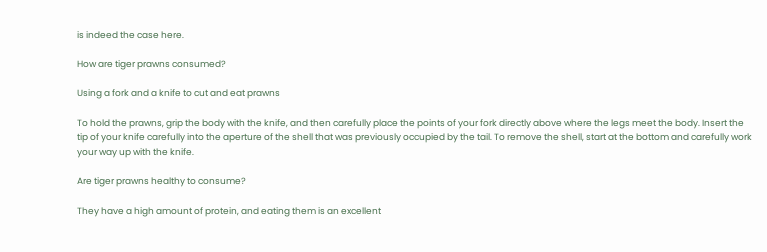is indeed the case here.

How are tiger prawns consumed?

Using a fork and a knife to cut and eat prawns

To hold the prawns, grip the body with the knife, and then carefully place the points of your fork directly above where the legs meet the body. Insert the tip of your knife carefully into the aperture of the shell that was previously occupied by the tail. To remove the shell, start at the bottom and carefully work your way up with the knife.

Are tiger prawns healthy to consume?

They have a high amount of protein, and eating them is an excellent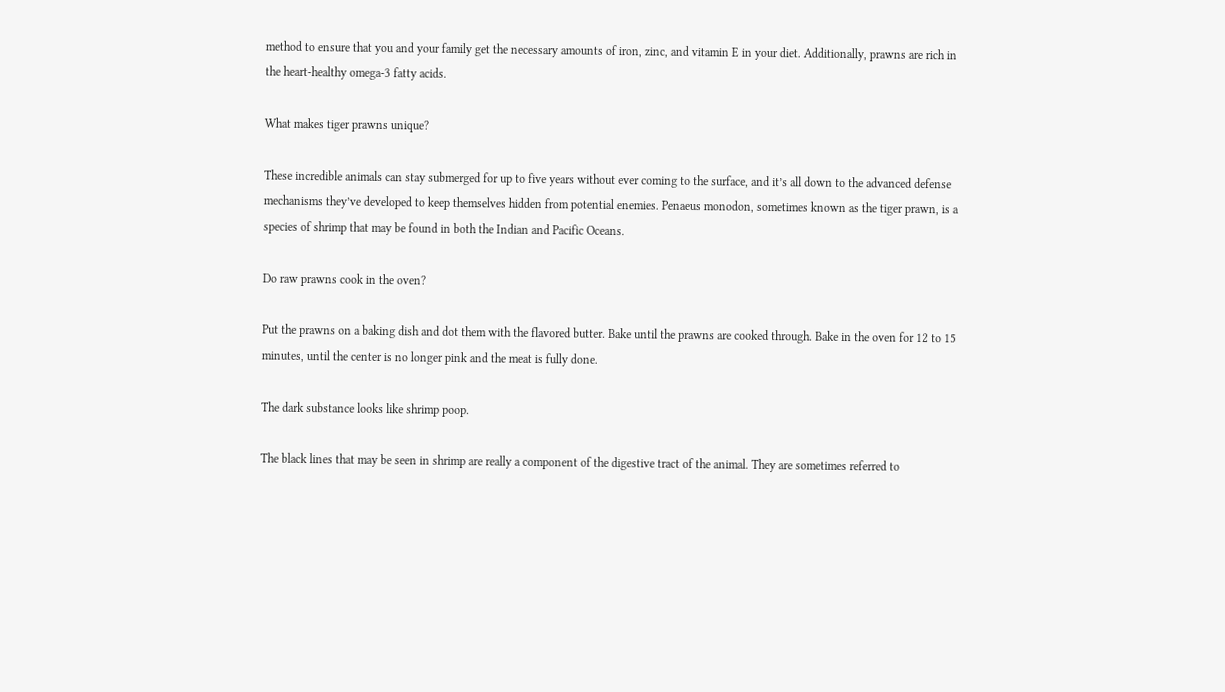method to ensure that you and your family get the necessary amounts of iron, zinc, and vitamin E in your diet. Additionally, prawns are rich in the heart-healthy omega-3 fatty acids.

What makes tiger prawns unique?

These incredible animals can stay submerged for up to five years without ever coming to the surface, and it’s all down to the advanced defense mechanisms they’ve developed to keep themselves hidden from potential enemies. Penaeus monodon, sometimes known as the tiger prawn, is a species of shrimp that may be found in both the Indian and Pacific Oceans.

Do raw prawns cook in the oven?

Put the prawns on a baking dish and dot them with the flavored butter. Bake until the prawns are cooked through. Bake in the oven for 12 to 15 minutes, until the center is no longer pink and the meat is fully done.

The dark substance looks like shrimp poop.

The black lines that may be seen in shrimp are really a component of the digestive tract of the animal. They are sometimes referred to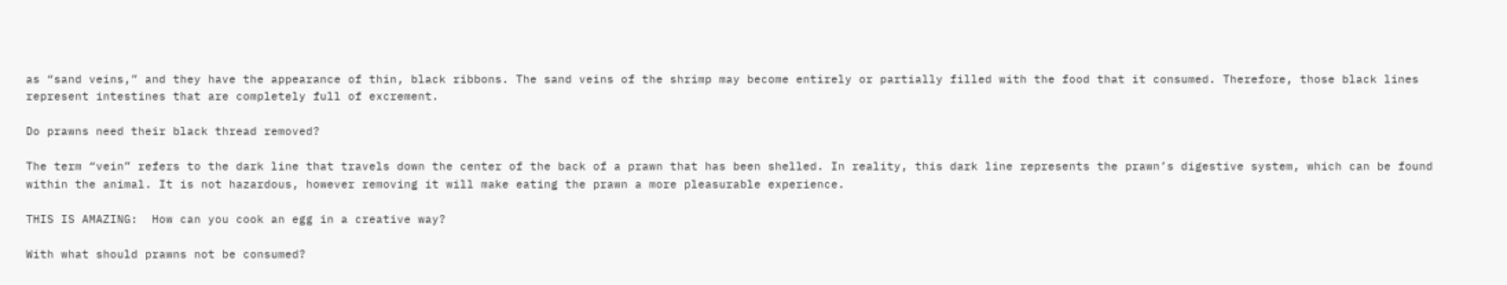as “sand veins,” and they have the appearance of thin, black ribbons. The sand veins of the shrimp may become entirely or partially filled with the food that it consumed. Therefore, those black lines represent intestines that are completely full of excrement.

Do prawns need their black thread removed?

The term “vein” refers to the dark line that travels down the center of the back of a prawn that has been shelled. In reality, this dark line represents the prawn’s digestive system, which can be found within the animal. It is not hazardous, however removing it will make eating the prawn a more pleasurable experience.

THIS IS AMAZING:  How can you cook an egg in a creative way?

With what should prawns not be consumed?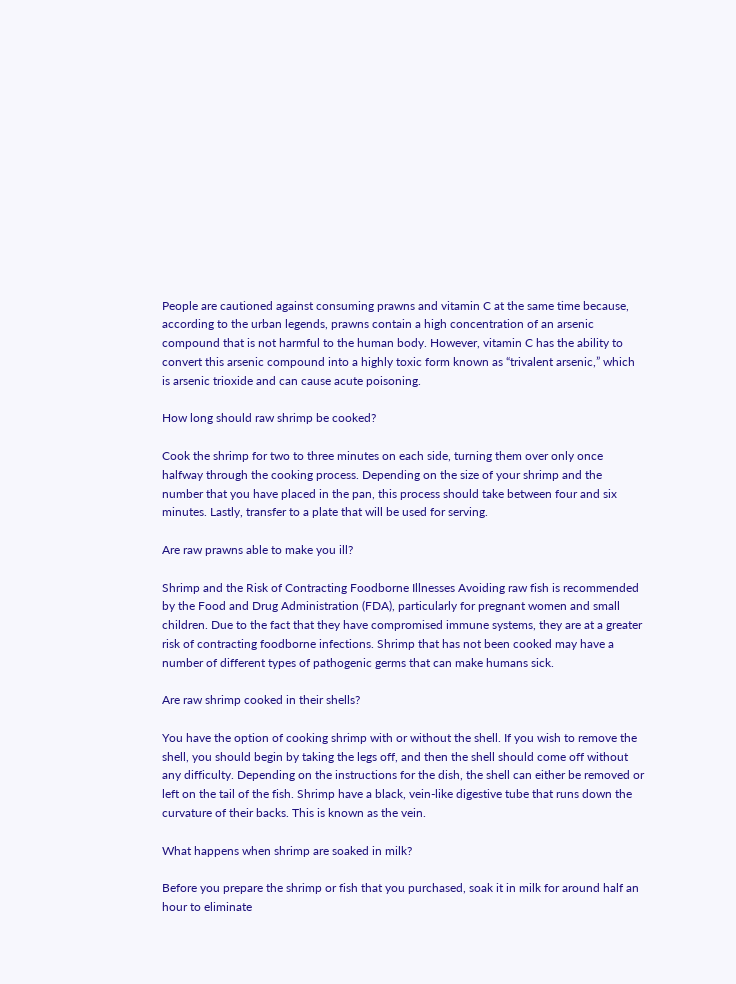People are cautioned against consuming prawns and vitamin C at the same time because, according to the urban legends, prawns contain a high concentration of an arsenic compound that is not harmful to the human body. However, vitamin C has the ability to convert this arsenic compound into a highly toxic form known as “trivalent arsenic,” which is arsenic trioxide and can cause acute poisoning.

How long should raw shrimp be cooked?

Cook the shrimp for two to three minutes on each side, turning them over only once halfway through the cooking process. Depending on the size of your shrimp and the number that you have placed in the pan, this process should take between four and six minutes. Lastly, transfer to a plate that will be used for serving.

Are raw prawns able to make you ill?

Shrimp and the Risk of Contracting Foodborne Illnesses Avoiding raw fish is recommended by the Food and Drug Administration (FDA), particularly for pregnant women and small children. Due to the fact that they have compromised immune systems, they are at a greater risk of contracting foodborne infections. Shrimp that has not been cooked may have a number of different types of pathogenic germs that can make humans sick.

Are raw shrimp cooked in their shells?

You have the option of cooking shrimp with or without the shell. If you wish to remove the shell, you should begin by taking the legs off, and then the shell should come off without any difficulty. Depending on the instructions for the dish, the shell can either be removed or left on the tail of the fish. Shrimp have a black, vein-like digestive tube that runs down the curvature of their backs. This is known as the vein.

What happens when shrimp are soaked in milk?

Before you prepare the shrimp or fish that you purchased, soak it in milk for around half an hour to eliminate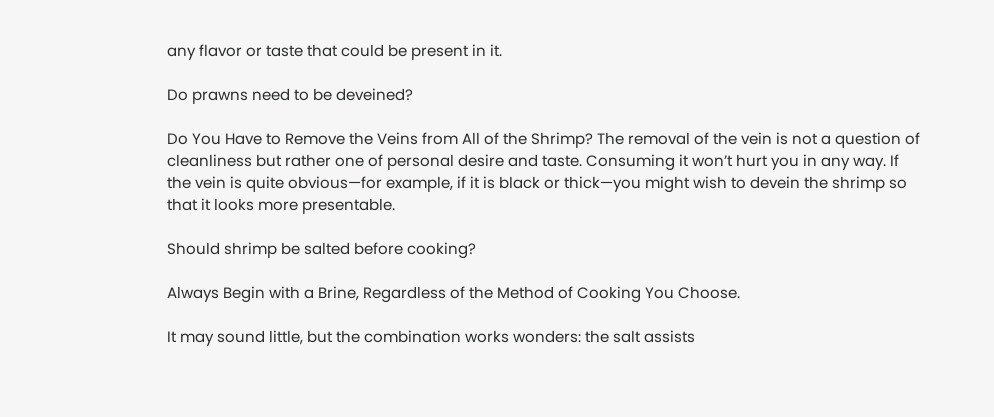any flavor or taste that could be present in it.

Do prawns need to be deveined?

Do You Have to Remove the Veins from All of the Shrimp? The removal of the vein is not a question of cleanliness but rather one of personal desire and taste. Consuming it won’t hurt you in any way. If the vein is quite obvious—for example, if it is black or thick—you might wish to devein the shrimp so that it looks more presentable.

Should shrimp be salted before cooking?

Always Begin with a Brine, Regardless of the Method of Cooking You Choose.

It may sound little, but the combination works wonders: the salt assists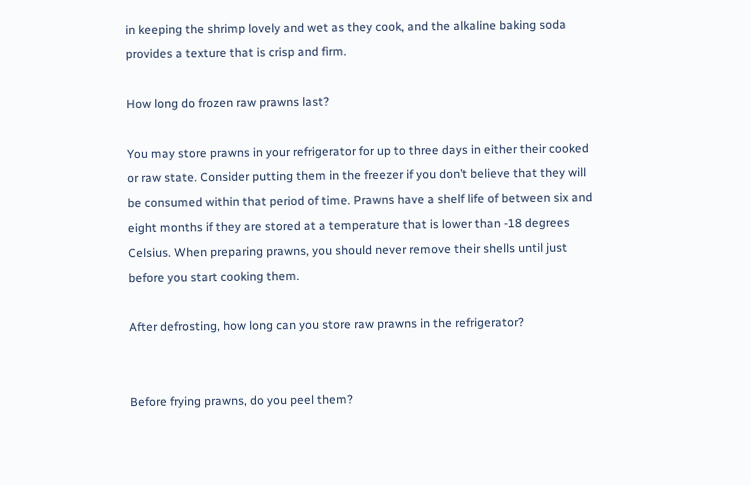in keeping the shrimp lovely and wet as they cook, and the alkaline baking soda provides a texture that is crisp and firm.

How long do frozen raw prawns last?

You may store prawns in your refrigerator for up to three days in either their cooked or raw state. Consider putting them in the freezer if you don’t believe that they will be consumed within that period of time. Prawns have a shelf life of between six and eight months if they are stored at a temperature that is lower than -18 degrees Celsius. When preparing prawns, you should never remove their shells until just before you start cooking them.

After defrosting, how long can you store raw prawns in the refrigerator?


Before frying prawns, do you peel them?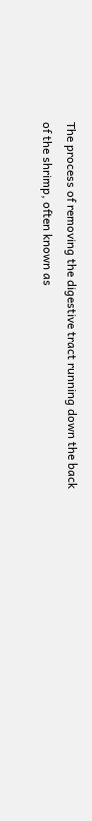The process of removing the digestive tract running down the back of the shrimp, often known as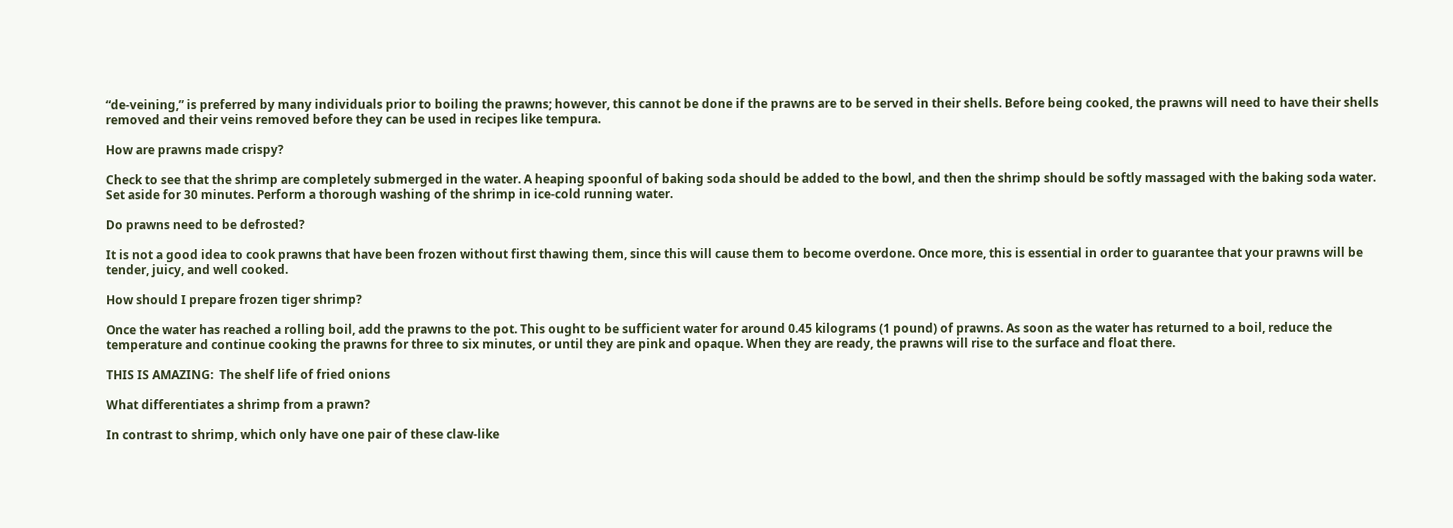“de-veining,” is preferred by many individuals prior to boiling the prawns; however, this cannot be done if the prawns are to be served in their shells. Before being cooked, the prawns will need to have their shells removed and their veins removed before they can be used in recipes like tempura.

How are prawns made crispy?

Check to see that the shrimp are completely submerged in the water. A heaping spoonful of baking soda should be added to the bowl, and then the shrimp should be softly massaged with the baking soda water. Set aside for 30 minutes. Perform a thorough washing of the shrimp in ice-cold running water.

Do prawns need to be defrosted?

It is not a good idea to cook prawns that have been frozen without first thawing them, since this will cause them to become overdone. Once more, this is essential in order to guarantee that your prawns will be tender, juicy, and well cooked.

How should I prepare frozen tiger shrimp?

Once the water has reached a rolling boil, add the prawns to the pot. This ought to be sufficient water for around 0.45 kilograms (1 pound) of prawns. As soon as the water has returned to a boil, reduce the temperature and continue cooking the prawns for three to six minutes, or until they are pink and opaque. When they are ready, the prawns will rise to the surface and float there.

THIS IS AMAZING:  The shelf life of fried onions

What differentiates a shrimp from a prawn?

In contrast to shrimp, which only have one pair of these claw-like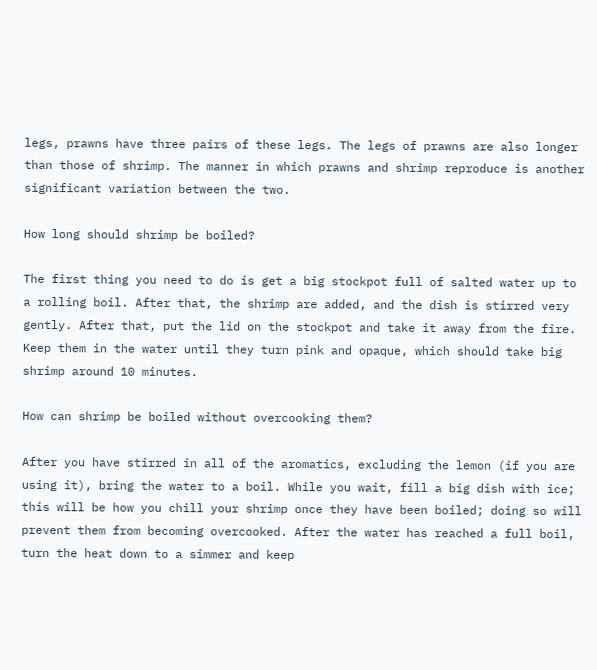legs, prawns have three pairs of these legs. The legs of prawns are also longer than those of shrimp. The manner in which prawns and shrimp reproduce is another significant variation between the two.

How long should shrimp be boiled?

The first thing you need to do is get a big stockpot full of salted water up to a rolling boil. After that, the shrimp are added, and the dish is stirred very gently. After that, put the lid on the stockpot and take it away from the fire. Keep them in the water until they turn pink and opaque, which should take big shrimp around 10 minutes.

How can shrimp be boiled without overcooking them?

After you have stirred in all of the aromatics, excluding the lemon (if you are using it), bring the water to a boil. While you wait, fill a big dish with ice; this will be how you chill your shrimp once they have been boiled; doing so will prevent them from becoming overcooked. After the water has reached a full boil, turn the heat down to a simmer and keep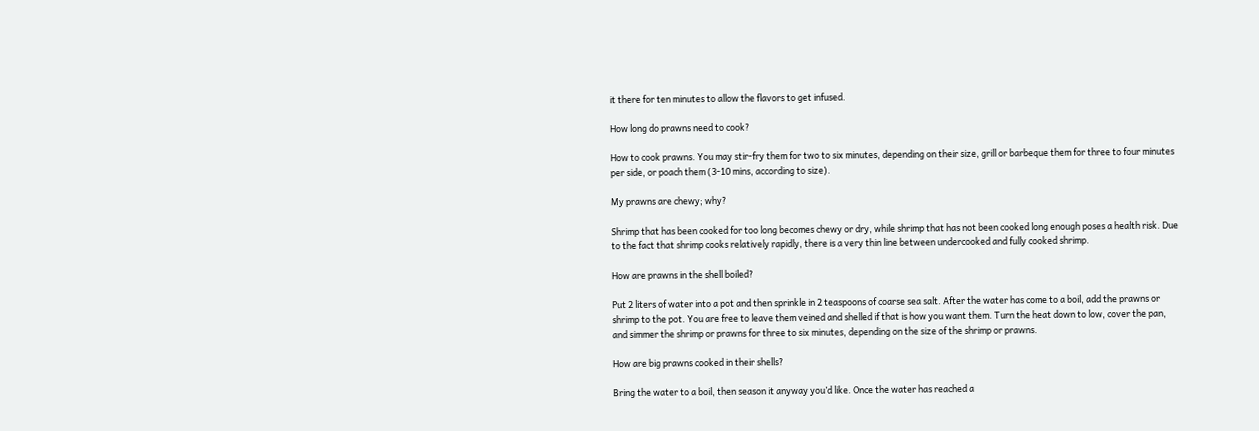it there for ten minutes to allow the flavors to get infused.

How long do prawns need to cook?

How to cook prawns. You may stir-fry them for two to six minutes, depending on their size, grill or barbeque them for three to four minutes per side, or poach them (3-10 mins, according to size).

My prawns are chewy; why?

Shrimp that has been cooked for too long becomes chewy or dry, while shrimp that has not been cooked long enough poses a health risk. Due to the fact that shrimp cooks relatively rapidly, there is a very thin line between undercooked and fully cooked shrimp.

How are prawns in the shell boiled?

Put 2 liters of water into a pot and then sprinkle in 2 teaspoons of coarse sea salt. After the water has come to a boil, add the prawns or shrimp to the pot. You are free to leave them veined and shelled if that is how you want them. Turn the heat down to low, cover the pan, and simmer the shrimp or prawns for three to six minutes, depending on the size of the shrimp or prawns.

How are big prawns cooked in their shells?

Bring the water to a boil, then season it anyway you’d like. Once the water has reached a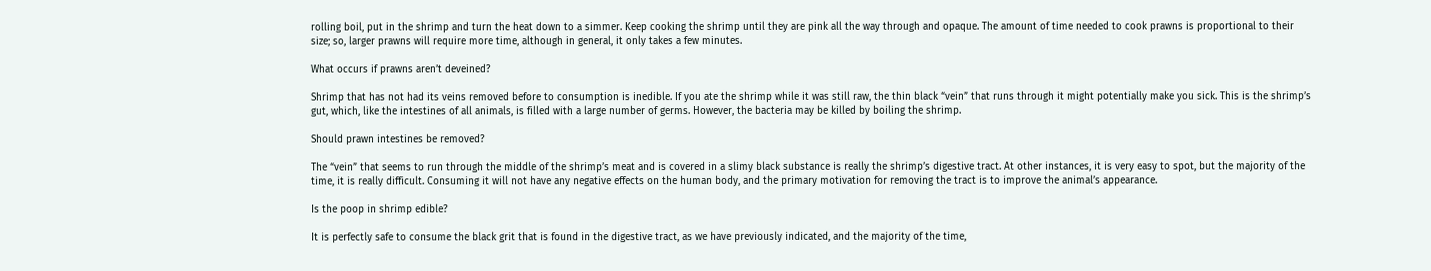rolling boil, put in the shrimp and turn the heat down to a simmer. Keep cooking the shrimp until they are pink all the way through and opaque. The amount of time needed to cook prawns is proportional to their size; so, larger prawns will require more time, although in general, it only takes a few minutes.

What occurs if prawns aren’t deveined?

Shrimp that has not had its veins removed before to consumption is inedible. If you ate the shrimp while it was still raw, the thin black “vein” that runs through it might potentially make you sick. This is the shrimp’s gut, which, like the intestines of all animals, is filled with a large number of germs. However, the bacteria may be killed by boiling the shrimp.

Should prawn intestines be removed?

The “vein” that seems to run through the middle of the shrimp’s meat and is covered in a slimy black substance is really the shrimp’s digestive tract. At other instances, it is very easy to spot, but the majority of the time, it is really difficult. Consuming it will not have any negative effects on the human body, and the primary motivation for removing the tract is to improve the animal’s appearance.

Is the poop in shrimp edible?

It is perfectly safe to consume the black grit that is found in the digestive tract, as we have previously indicated, and the majority of the time,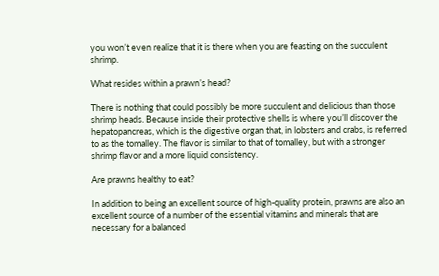you won’t even realize that it is there when you are feasting on the succulent shrimp.

What resides within a prawn’s head?

There is nothing that could possibly be more succulent and delicious than those shrimp heads. Because inside their protective shells is where you’ll discover the hepatopancreas, which is the digestive organ that, in lobsters and crabs, is referred to as the tomalley. The flavor is similar to that of tomalley, but with a stronger shrimp flavor and a more liquid consistency.

Are prawns healthy to eat?

In addition to being an excellent source of high-quality protein, prawns are also an excellent source of a number of the essential vitamins and minerals that are necessary for a balanced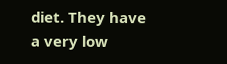diet. They have a very low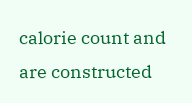calorie count and are constructed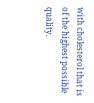with cholesterol that is of the highest possible quality.